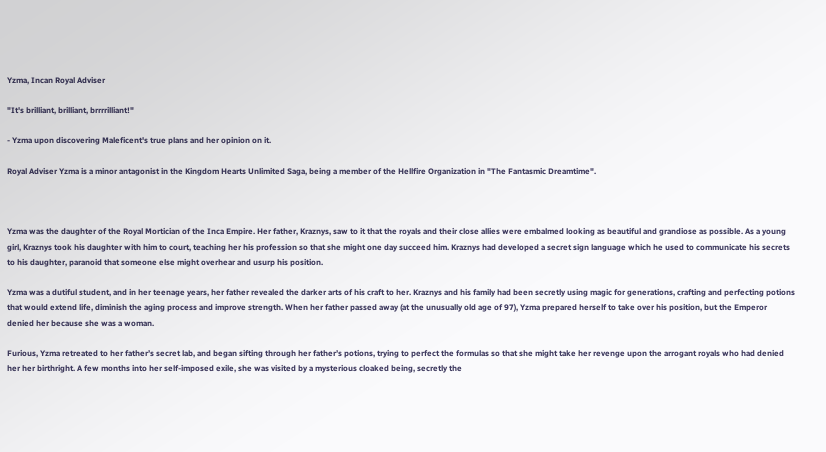Yzma, Incan Royal Adviser

"It's brilliant, brilliant, brrrrilliant!"

- Yzma upon discovering Maleficent's true plans and her opinion on it.

Royal Adviser Yzma is a minor antagonist in the Kingdom Hearts Unlimited Saga, being a member of the Hellfire Organization in "The Fantasmic Dreamtime".



Yzma was the daughter of the Royal Mortician of the Inca Empire. Her father, Kraznys, saw to it that the royals and their close allies were embalmed looking as beautiful and grandiose as possible. As a young girl, Kraznys took his daughter with him to court, teaching her his profession so that she might one day succeed him. Kraznys had developed a secret sign language which he used to communicate his secrets to his daughter, paranoid that someone else might overhear and usurp his position.

Yzma was a dutiful student, and in her teenage years, her father revealed the darker arts of his craft to her. Kraznys and his family had been secretly using magic for generations, crafting and perfecting potions that would extend life, diminish the aging process and improve strength. When her father passed away (at the unusually old age of 97), Yzma prepared herself to take over his position, but the Emperor denied her because she was a woman.

Furious, Yzma retreated to her father’s secret lab, and began sifting through her father’s potions, trying to perfect the formulas so that she might take her revenge upon the arrogant royals who had denied her her birthright. A few months into her self-imposed exile, she was visited by a mysterious cloaked being, secretly the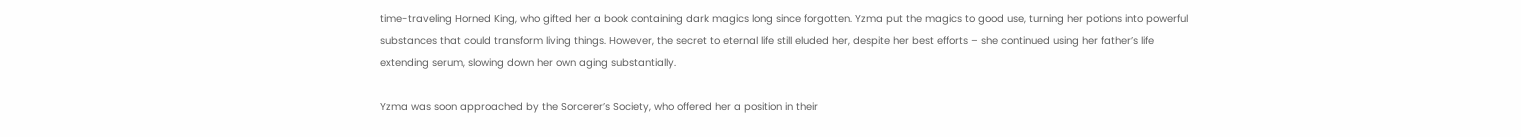time-traveling Horned King, who gifted her a book containing dark magics long since forgotten. Yzma put the magics to good use, turning her potions into powerful substances that could transform living things. However, the secret to eternal life still eluded her, despite her best efforts – she continued using her father’s life extending serum, slowing down her own aging substantially.

Yzma was soon approached by the Sorcerer’s Society, who offered her a position in their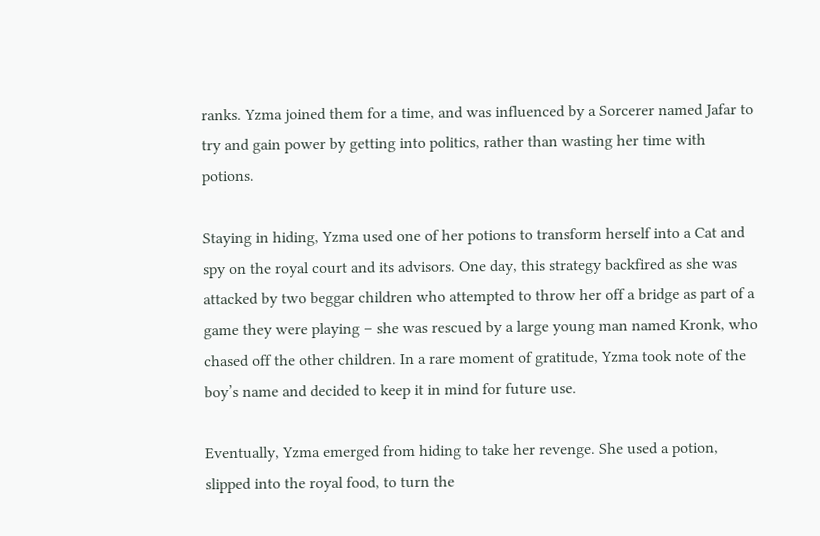ranks. Yzma joined them for a time, and was influenced by a Sorcerer named Jafar to try and gain power by getting into politics, rather than wasting her time with potions.

Staying in hiding, Yzma used one of her potions to transform herself into a Cat and spy on the royal court and its advisors. One day, this strategy backfired as she was attacked by two beggar children who attempted to throw her off a bridge as part of a game they were playing – she was rescued by a large young man named Kronk, who chased off the other children. In a rare moment of gratitude, Yzma took note of the boy’s name and decided to keep it in mind for future use.

Eventually, Yzma emerged from hiding to take her revenge. She used a potion, slipped into the royal food, to turn the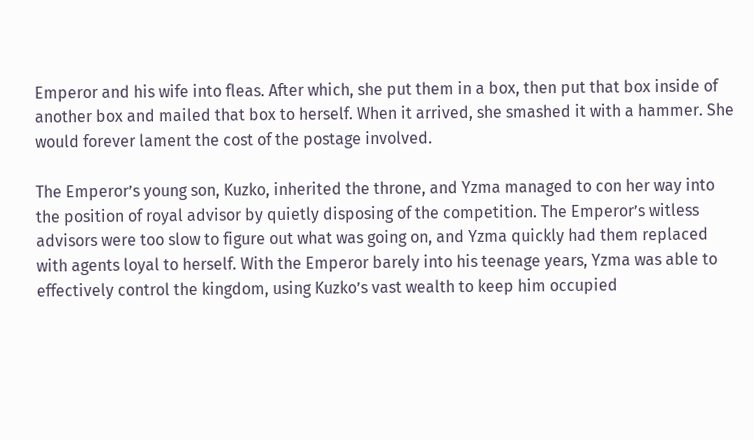Emperor and his wife into fleas. After which, she put them in a box, then put that box inside of another box and mailed that box to herself. When it arrived, she smashed it with a hammer. She would forever lament the cost of the postage involved.

The Emperor’s young son, Kuzko, inherited the throne, and Yzma managed to con her way into the position of royal advisor by quietly disposing of the competition. The Emperor’s witless advisors were too slow to figure out what was going on, and Yzma quickly had them replaced with agents loyal to herself. With the Emperor barely into his teenage years, Yzma was able to effectively control the kingdom, using Kuzko’s vast wealth to keep him occupied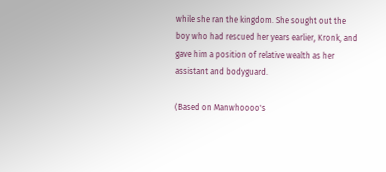while she ran the kingdom. She sought out the boy who had rescued her years earlier, Kronk, and gave him a position of relative wealth as her assistant and bodyguard.

(Based on Manwhoooo's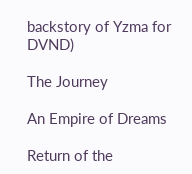backstory of Yzma for DVND)

The Journey

An Empire of Dreams

Return of the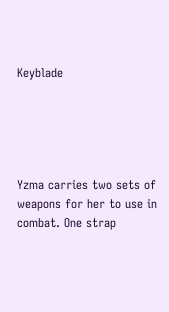Keyblade





Yzma carries two sets of weapons for her to use in combat. One strap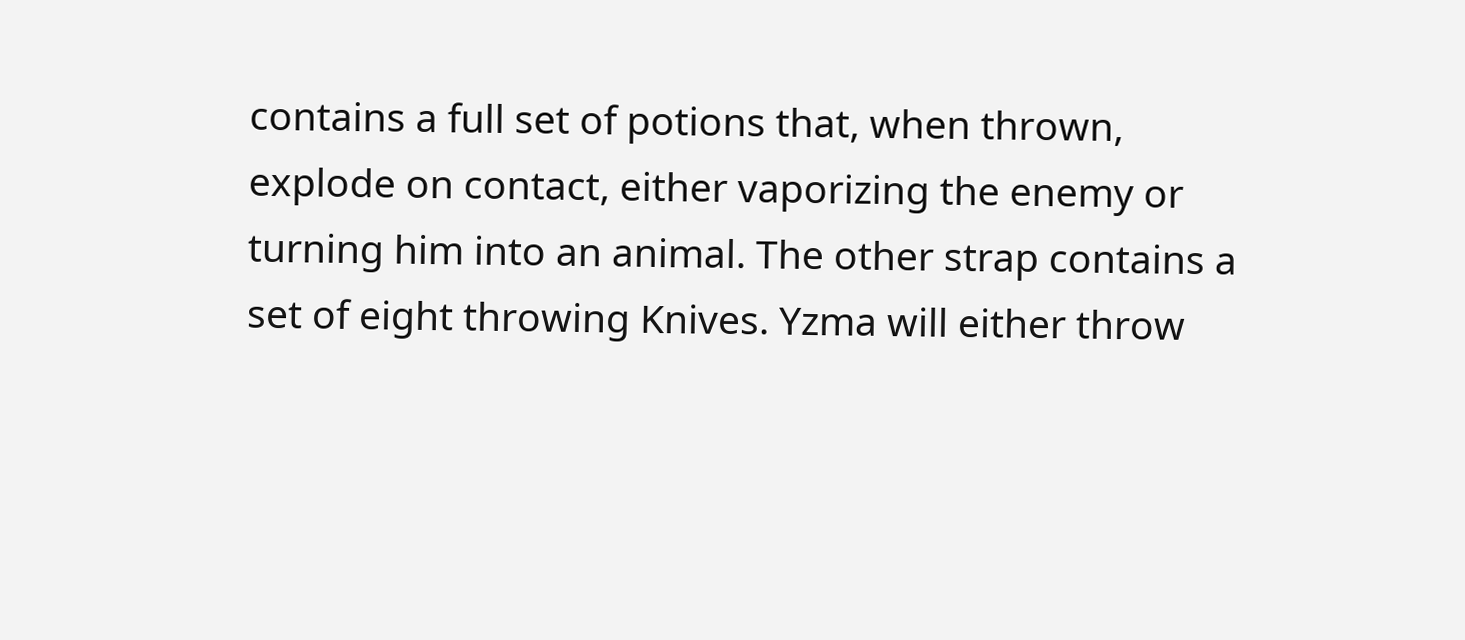contains a full set of potions that, when thrown, explode on contact, either vaporizing the enemy or turning him into an animal. The other strap contains a set of eight throwing Knives. Yzma will either throw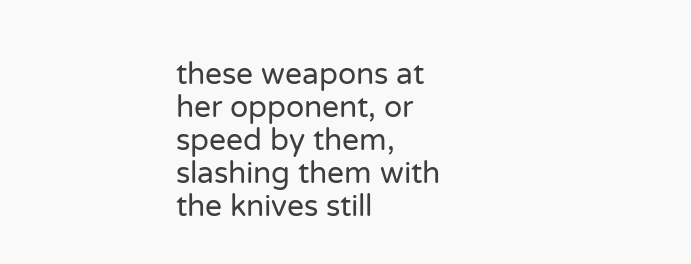these weapons at her opponent, or speed by them, slashing them with the knives still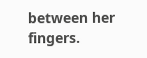between her fingers.